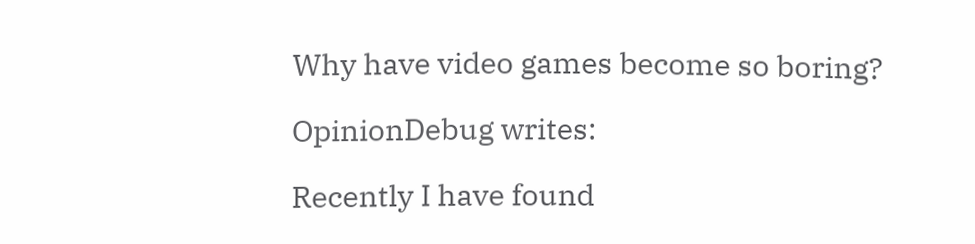Why have video games become so boring?

OpinionDebug writes:

Recently I have found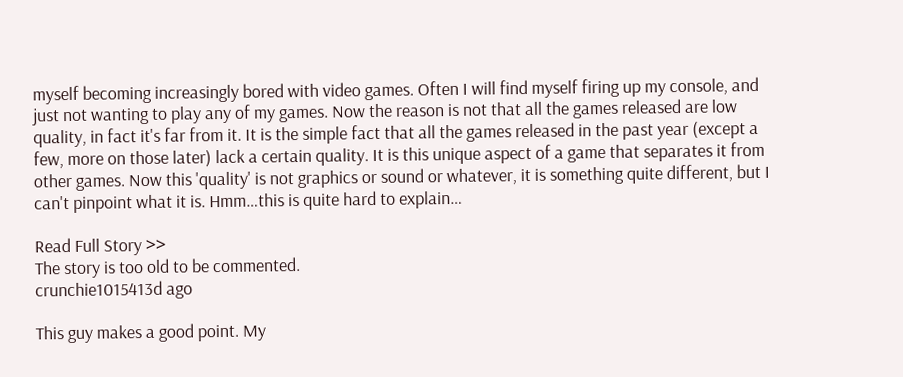myself becoming increasingly bored with video games. Often I will find myself firing up my console, and just not wanting to play any of my games. Now the reason is not that all the games released are low quality, in fact it's far from it. It is the simple fact that all the games released in the past year (except a few, more on those later) lack a certain quality. It is this unique aspect of a game that separates it from other games. Now this 'quality' is not graphics or sound or whatever, it is something quite different, but I can't pinpoint what it is. Hmm…this is quite hard to explain…

Read Full Story >>
The story is too old to be commented.
crunchie1015413d ago

This guy makes a good point. My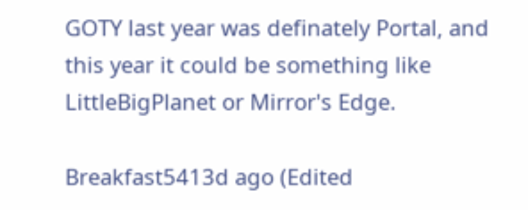GOTY last year was definately Portal, and this year it could be something like LittleBigPlanet or Mirror's Edge.

Breakfast5413d ago (Edited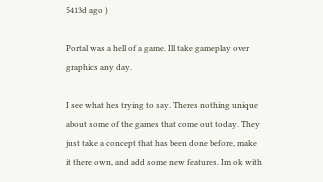5413d ago )

Portal was a hell of a game. Ill take gameplay over graphics any day.

I see what hes trying to say. Theres nothing unique about some of the games that come out today. They just take a concept that has been done before, make it there own, and add some new features. Im ok with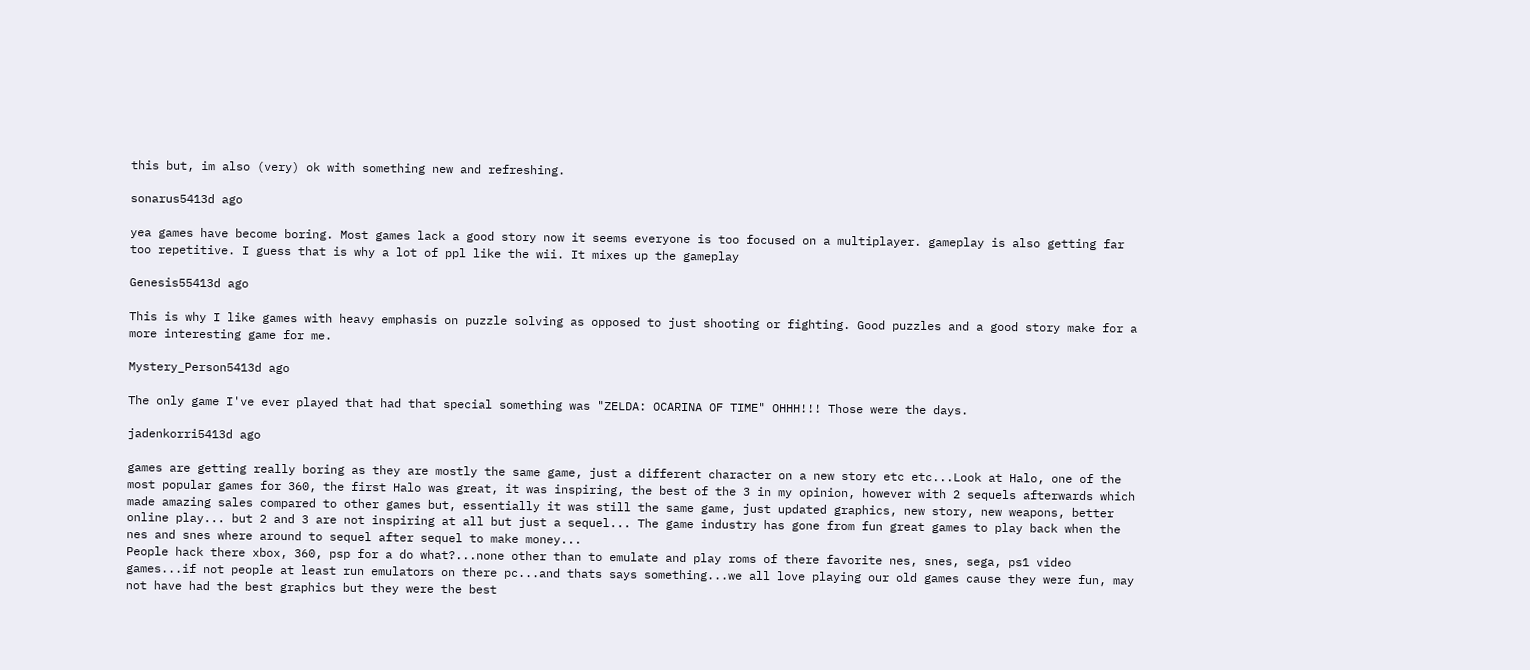this but, im also (very) ok with something new and refreshing.

sonarus5413d ago

yea games have become boring. Most games lack a good story now it seems everyone is too focused on a multiplayer. gameplay is also getting far too repetitive. I guess that is why a lot of ppl like the wii. It mixes up the gameplay

Genesis55413d ago

This is why I like games with heavy emphasis on puzzle solving as opposed to just shooting or fighting. Good puzzles and a good story make for a more interesting game for me.

Mystery_Person5413d ago

The only game I've ever played that had that special something was "ZELDA: OCARINA OF TIME" OHHH!!! Those were the days.

jadenkorri5413d ago

games are getting really boring as they are mostly the same game, just a different character on a new story etc etc...Look at Halo, one of the most popular games for 360, the first Halo was great, it was inspiring, the best of the 3 in my opinion, however with 2 sequels afterwards which made amazing sales compared to other games but, essentially it was still the same game, just updated graphics, new story, new weapons, better online play... but 2 and 3 are not inspiring at all but just a sequel... The game industry has gone from fun great games to play back when the nes and snes where around to sequel after sequel to make money...
People hack there xbox, 360, psp for a do what?...none other than to emulate and play roms of there favorite nes, snes, sega, ps1 video games...if not people at least run emulators on there pc...and thats says something...we all love playing our old games cause they were fun, may not have had the best graphics but they were the best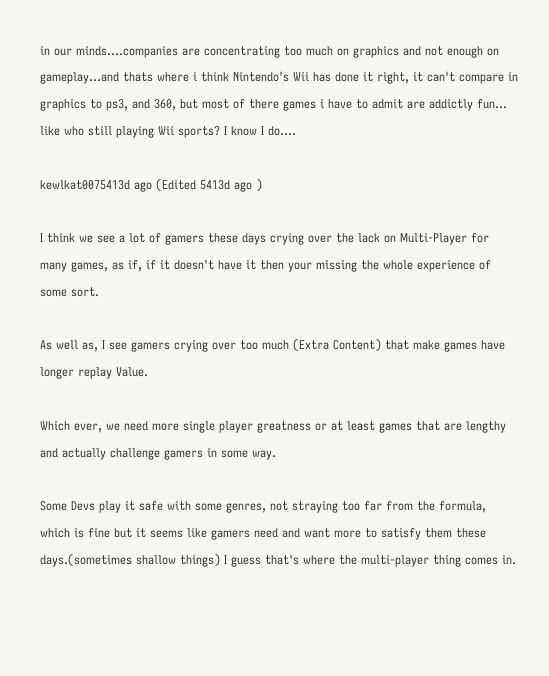in our minds....companies are concentrating too much on graphics and not enough on gameplay...and thats where i think Nintendo's Wii has done it right, it can't compare in graphics to ps3, and 360, but most of there games i have to admit are addictly fun... like who still playing Wii sports? I know I do....

kewlkat0075413d ago (Edited 5413d ago )

I think we see a lot of gamers these days crying over the lack on Multi-Player for many games, as if, if it doesn't have it then your missing the whole experience of some sort.

As well as, I see gamers crying over too much (Extra Content) that make games have longer replay Value.

Which ever, we need more single player greatness or at least games that are lengthy and actually challenge gamers in some way.

Some Devs play it safe with some genres, not straying too far from the formula, which is fine but it seems like gamers need and want more to satisfy them these days.(sometimes shallow things) I guess that's where the multi-player thing comes in.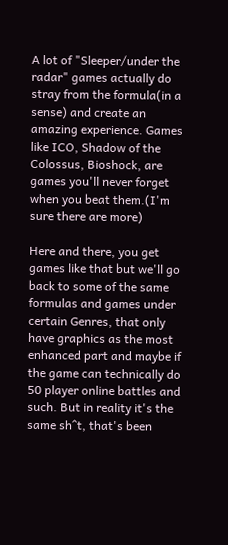A lot of "Sleeper/under the radar" games actually do stray from the formula(in a sense) and create an amazing experience. Games like ICO, Shadow of the Colossus, Bioshock, are games you'll never forget when you beat them.(I'm sure there are more)

Here and there, you get games like that but we'll go back to some of the same formulas and games under certain Genres, that only have graphics as the most enhanced part and maybe if the game can technically do 50 player online battles and such. But in reality it's the same sh^t, that's been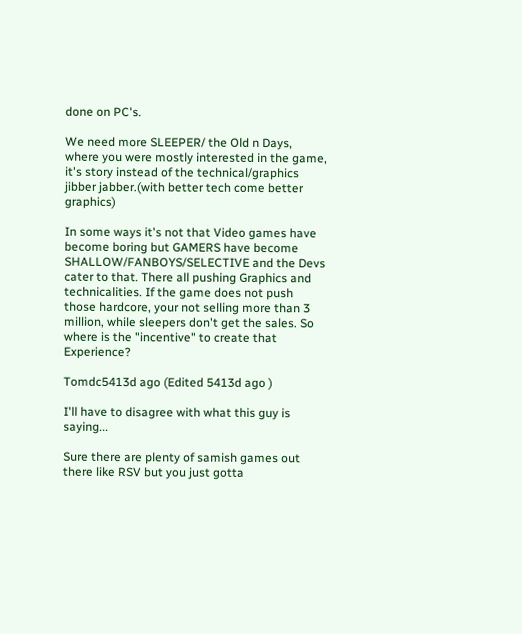done on PC's.

We need more SLEEPER/ the Old n Days, where you were mostly interested in the game, it's story instead of the technical/graphics jibber jabber.(with better tech come better graphics)

In some ways it's not that Video games have become boring but GAMERS have become SHALLOW/FANBOYS/SELECTIVE and the Devs cater to that. There all pushing Graphics and technicalities. If the game does not push those hardcore, your not selling more than 3 million, while sleepers don't get the sales. So where is the "incentive" to create that Experience?

Tomdc5413d ago (Edited 5413d ago )

I'll have to disagree with what this guy is saying...

Sure there are plenty of samish games out there like RSV but you just gotta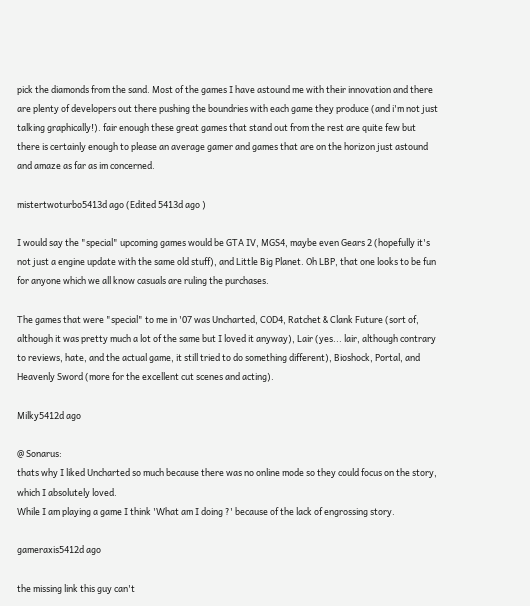pick the diamonds from the sand. Most of the games I have astound me with their innovation and there are plenty of developers out there pushing the boundries with each game they produce (and i'm not just talking graphically!). fair enough these great games that stand out from the rest are quite few but there is certainly enough to please an average gamer and games that are on the horizon just astound and amaze as far as im concerned.

mistertwoturbo5413d ago (Edited 5413d ago )

I would say the "special" upcoming games would be GTA IV, MGS4, maybe even Gears 2 (hopefully it's not just a engine update with the same old stuff), and Little Big Planet. Oh LBP, that one looks to be fun for anyone which we all know casuals are ruling the purchases.

The games that were "special" to me in '07 was Uncharted, COD4, Ratchet & Clank Future (sort of, although it was pretty much a lot of the same but I loved it anyway), Lair (yes... lair, although contrary to reviews, hate, and the actual game, it still tried to do something different), Bioshock, Portal, and Heavenly Sword (more for the excellent cut scenes and acting).

Milky5412d ago

@ Sonarus:
thats why I liked Uncharted so much because there was no online mode so they could focus on the story, which I absolutely loved.
While I am playing a game I think 'What am I doing ?' because of the lack of engrossing story.

gameraxis5412d ago

the missing link this guy can't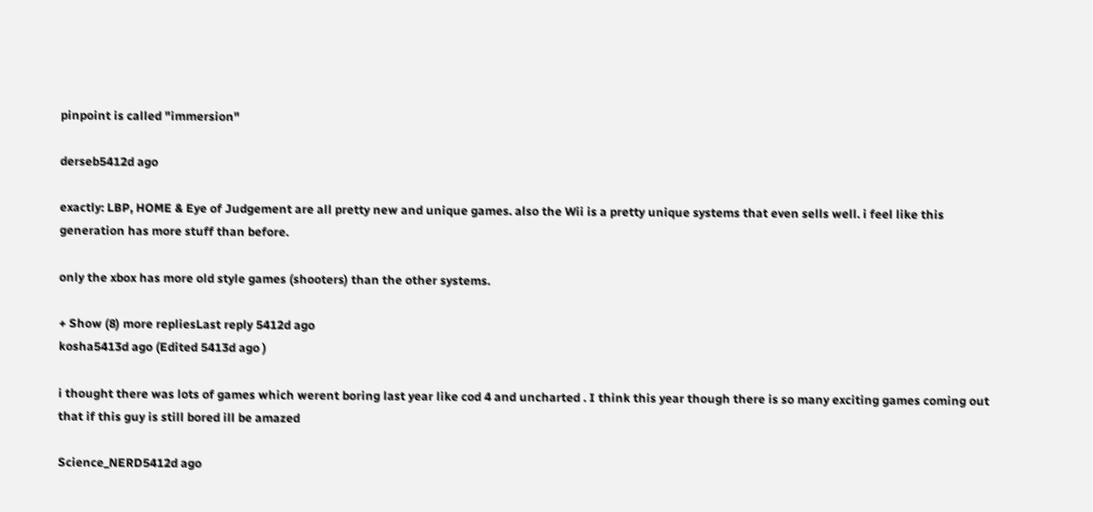pinpoint is called "immersion"

derseb5412d ago

exactly: LBP, HOME & Eye of Judgement are all pretty new and unique games. also the Wii is a pretty unique systems that even sells well. i feel like this generation has more stuff than before.

only the xbox has more old style games (shooters) than the other systems.

+ Show (8) more repliesLast reply 5412d ago
kosha5413d ago (Edited 5413d ago )

i thought there was lots of games which werent boring last year like cod 4 and uncharted . I think this year though there is so many exciting games coming out that if this guy is still bored ill be amazed

Science_NERD5412d ago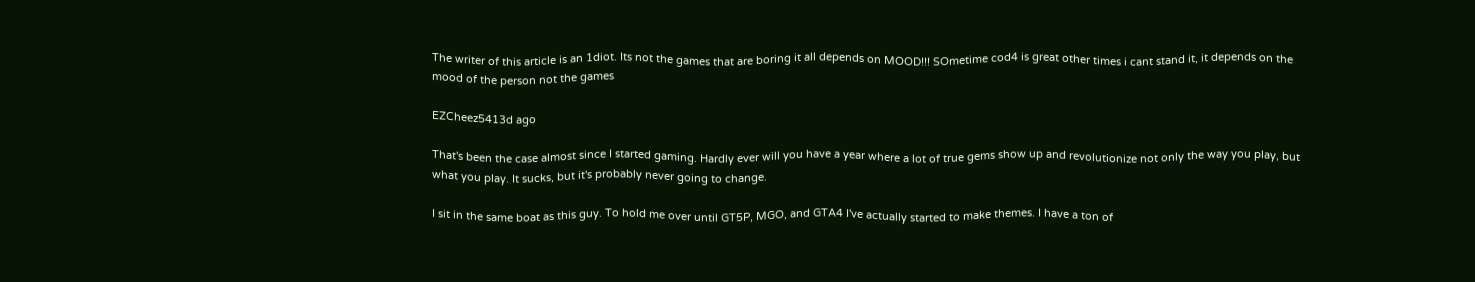The writer of this article is an 1diot. Its not the games that are boring it all depends on MOOD!!! SOmetime cod4 is great other times i cant stand it, it depends on the mood of the person not the games

EZCheez5413d ago

That's been the case almost since I started gaming. Hardly ever will you have a year where a lot of true gems show up and revolutionize not only the way you play, but what you play. It sucks, but it's probably never going to change.

I sit in the same boat as this guy. To hold me over until GT5P, MGO, and GTA4 I've actually started to make themes. I have a ton of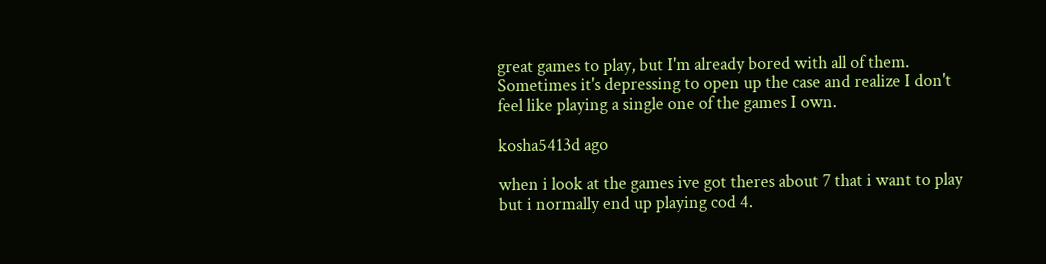great games to play, but I'm already bored with all of them. Sometimes it's depressing to open up the case and realize I don't feel like playing a single one of the games I own.

kosha5413d ago

when i look at the games ive got theres about 7 that i want to play but i normally end up playing cod 4.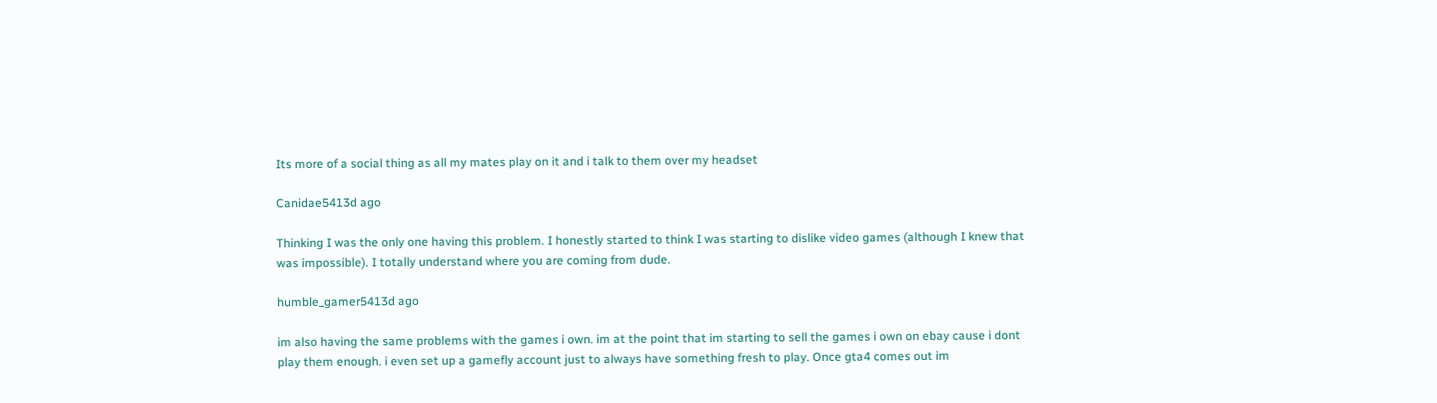Its more of a social thing as all my mates play on it and i talk to them over my headset

Canidae5413d ago

Thinking I was the only one having this problem. I honestly started to think I was starting to dislike video games (although I knew that was impossible). I totally understand where you are coming from dude.

humble_gamer5413d ago

im also having the same problems with the games i own. im at the point that im starting to sell the games i own on ebay cause i dont play them enough. i even set up a gamefly account just to always have something fresh to play. Once gta4 comes out im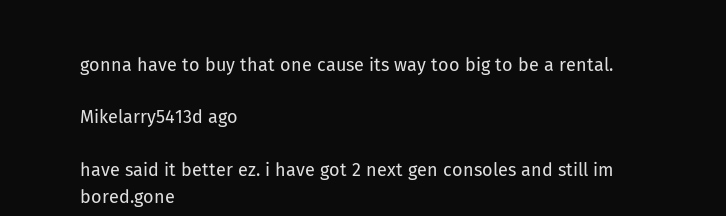gonna have to buy that one cause its way too big to be a rental.

Mikelarry5413d ago

have said it better ez. i have got 2 next gen consoles and still im bored.gone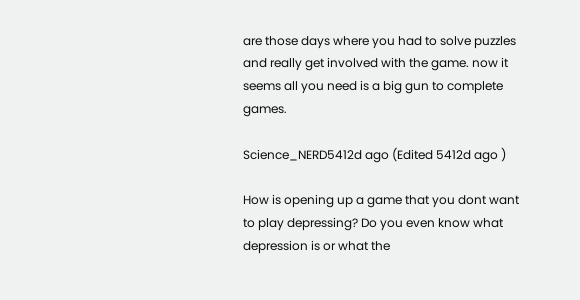are those days where you had to solve puzzles and really get involved with the game. now it seems all you need is a big gun to complete games.

Science_NERD5412d ago (Edited 5412d ago )

How is opening up a game that you dont want to play depressing? Do you even know what depression is or what the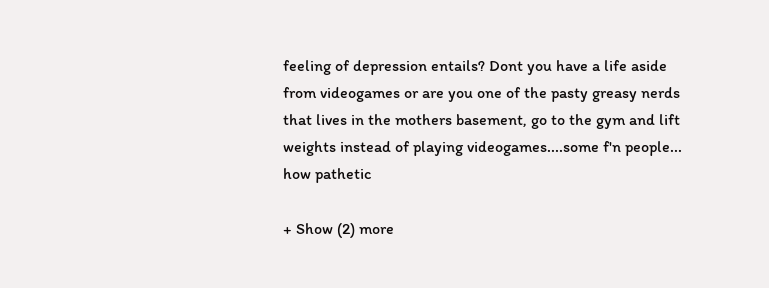feeling of depression entails? Dont you have a life aside from videogames or are you one of the pasty greasy nerds that lives in the mothers basement, go to the gym and lift weights instead of playing videogames....some f'n people... how pathetic

+ Show (2) more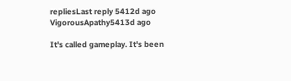repliesLast reply 5412d ago
VigorousApathy5413d ago

It's called gameplay. It's been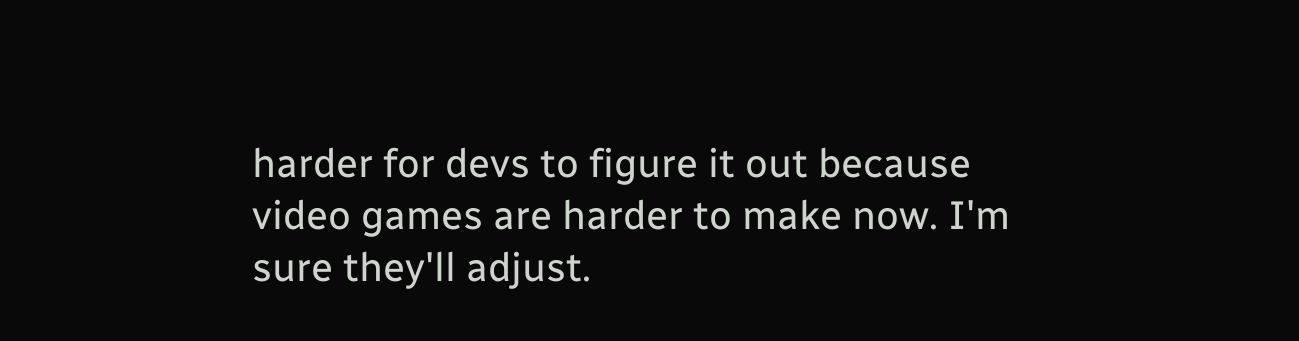harder for devs to figure it out because video games are harder to make now. I'm sure they'll adjust.